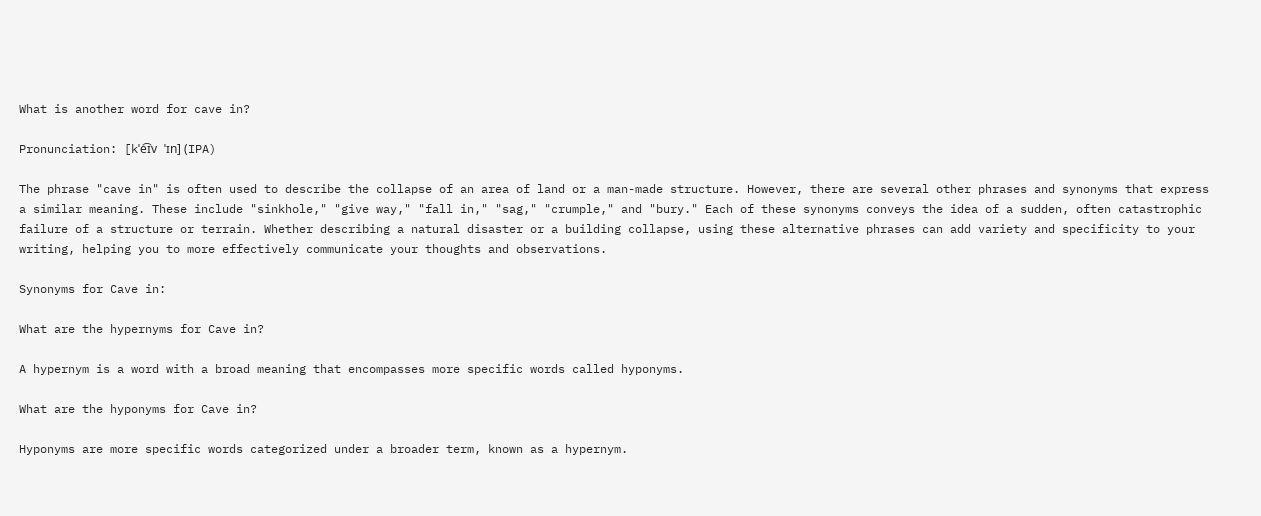What is another word for cave in?

Pronunciation: [kˈe͡ɪv ˈɪn] (IPA)

The phrase "cave in" is often used to describe the collapse of an area of land or a man-made structure. However, there are several other phrases and synonyms that express a similar meaning. These include "sinkhole," "give way," "fall in," "sag," "crumple," and "bury." Each of these synonyms conveys the idea of a sudden, often catastrophic failure of a structure or terrain. Whether describing a natural disaster or a building collapse, using these alternative phrases can add variety and specificity to your writing, helping you to more effectively communicate your thoughts and observations.

Synonyms for Cave in:

What are the hypernyms for Cave in?

A hypernym is a word with a broad meaning that encompasses more specific words called hyponyms.

What are the hyponyms for Cave in?

Hyponyms are more specific words categorized under a broader term, known as a hypernym.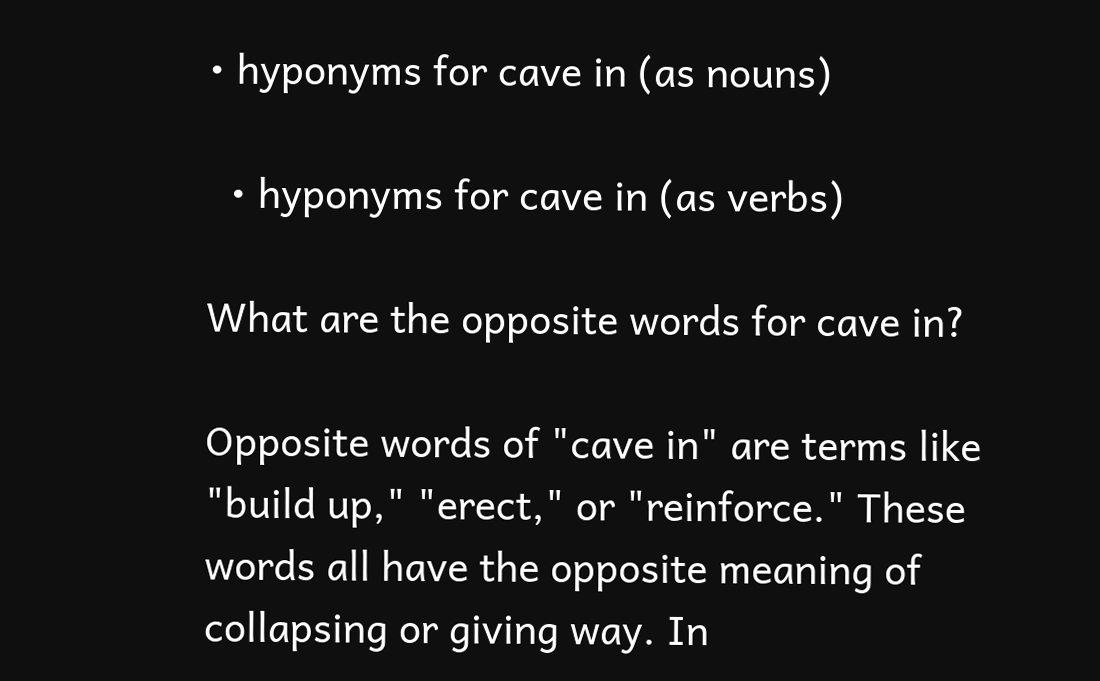• hyponyms for cave in (as nouns)

  • hyponyms for cave in (as verbs)

What are the opposite words for cave in?

Opposite words of "cave in" are terms like "build up," "erect," or "reinforce." These words all have the opposite meaning of collapsing or giving way. In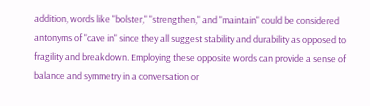addition, words like "bolster," "strengthen," and "maintain" could be considered antonyms of "cave in" since they all suggest stability and durability as opposed to fragility and breakdown. Employing these opposite words can provide a sense of balance and symmetry in a conversation or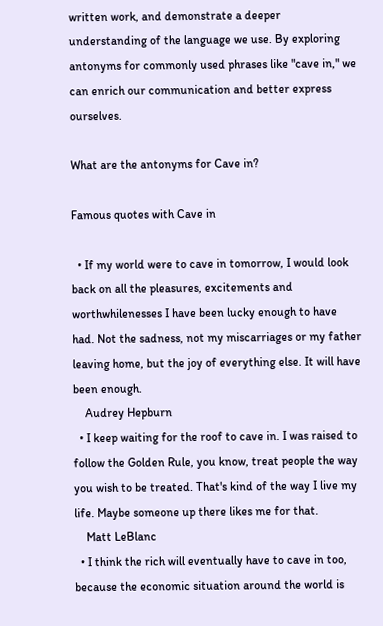written work, and demonstrate a deeper understanding of the language we use. By exploring antonyms for commonly used phrases like "cave in," we can enrich our communication and better express ourselves.

What are the antonyms for Cave in?

Famous quotes with Cave in

  • If my world were to cave in tomorrow, I would look back on all the pleasures, excitements and worthwhilenesses I have been lucky enough to have had. Not the sadness, not my miscarriages or my father leaving home, but the joy of everything else. It will have been enough.
    Audrey Hepburn
  • I keep waiting for the roof to cave in. I was raised to follow the Golden Rule, you know, treat people the way you wish to be treated. That's kind of the way I live my life. Maybe someone up there likes me for that.
    Matt LeBlanc
  • I think the rich will eventually have to cave in too, because the economic situation around the world is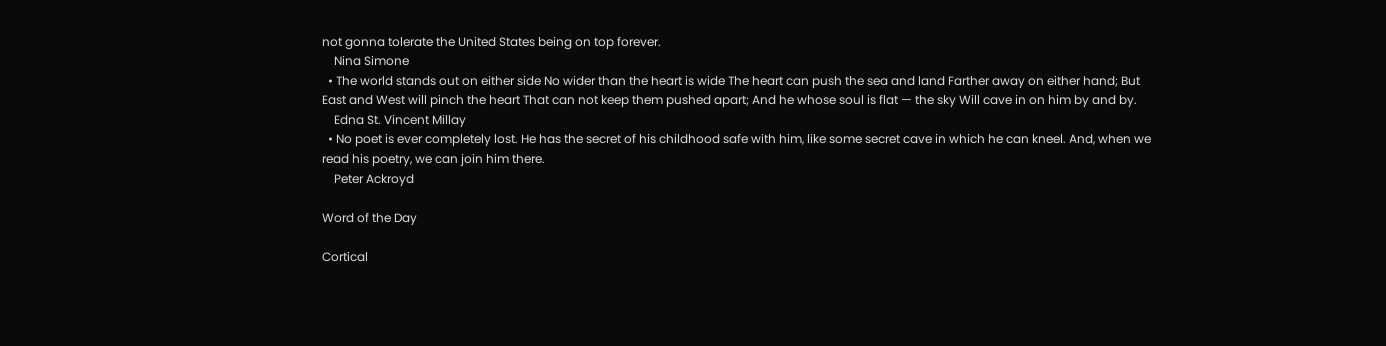not gonna tolerate the United States being on top forever.
    Nina Simone
  • The world stands out on either side No wider than the heart is wide The heart can push the sea and land Farther away on either hand; But East and West will pinch the heart That can not keep them pushed apart; And he whose soul is flat — the sky Will cave in on him by and by.
    Edna St. Vincent Millay
  • No poet is ever completely lost. He has the secret of his childhood safe with him, like some secret cave in which he can kneel. And, when we read his poetry, we can join him there.
    Peter Ackroyd

Word of the Day

Cortical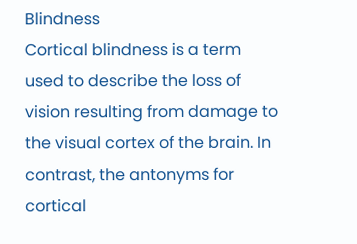Blindness
Cortical blindness is a term used to describe the loss of vision resulting from damage to the visual cortex of the brain. In contrast, the antonyms for cortical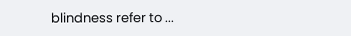blindness refer to ...